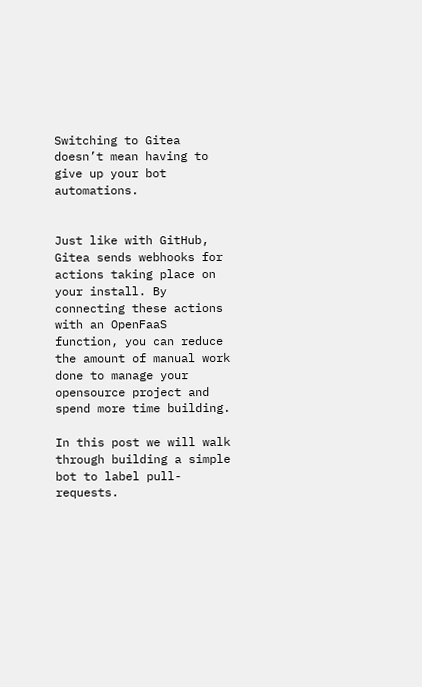Switching to Gitea doesn’t mean having to give up your bot automations.


Just like with GitHub, Gitea sends webhooks for actions taking place on your install. By connecting these actions with an OpenFaaS function, you can reduce the amount of manual work done to manage your opensource project and spend more time building.

In this post we will walk through building a simple bot to label pull-requests.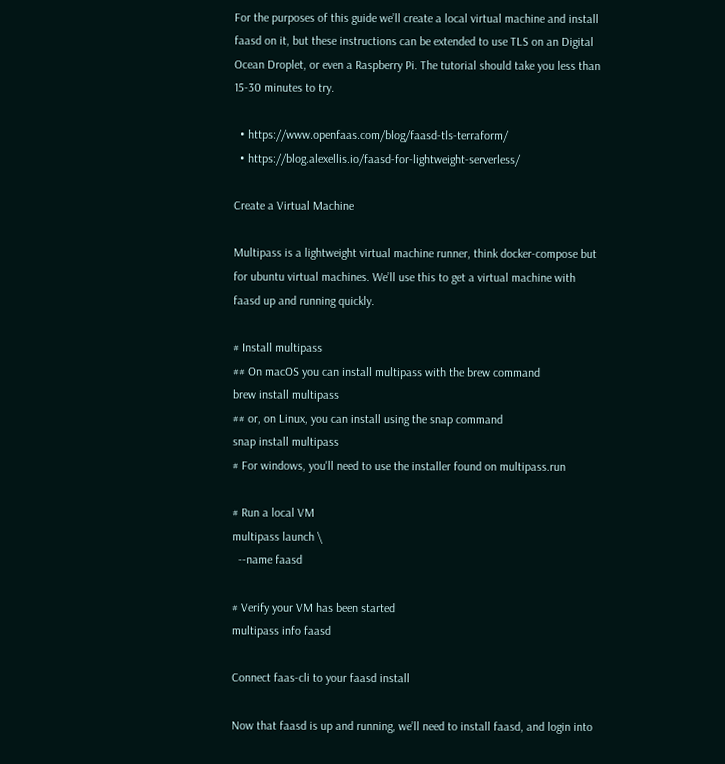For the purposes of this guide we’ll create a local virtual machine and install faasd on it, but these instructions can be extended to use TLS on an Digital Ocean Droplet, or even a Raspberry Pi. The tutorial should take you less than 15-30 minutes to try.

  • https://www.openfaas.com/blog/faasd-tls-terraform/
  • https://blog.alexellis.io/faasd-for-lightweight-serverless/

Create a Virtual Machine

Multipass is a lightweight virtual machine runner, think docker-compose but for ubuntu virtual machines. We’ll use this to get a virtual machine with faasd up and running quickly.

# Install multipass
## On macOS you can install multipass with the brew command
brew install multipass
## or, on Linux, you can install using the snap command
snap install multipass
# For windows, you'll need to use the installer found on multipass.run

# Run a local VM
multipass launch \
  --name faasd

# Verify your VM has been started
multipass info faasd

Connect faas-cli to your faasd install

Now that faasd is up and running, we’ll need to install faasd, and login into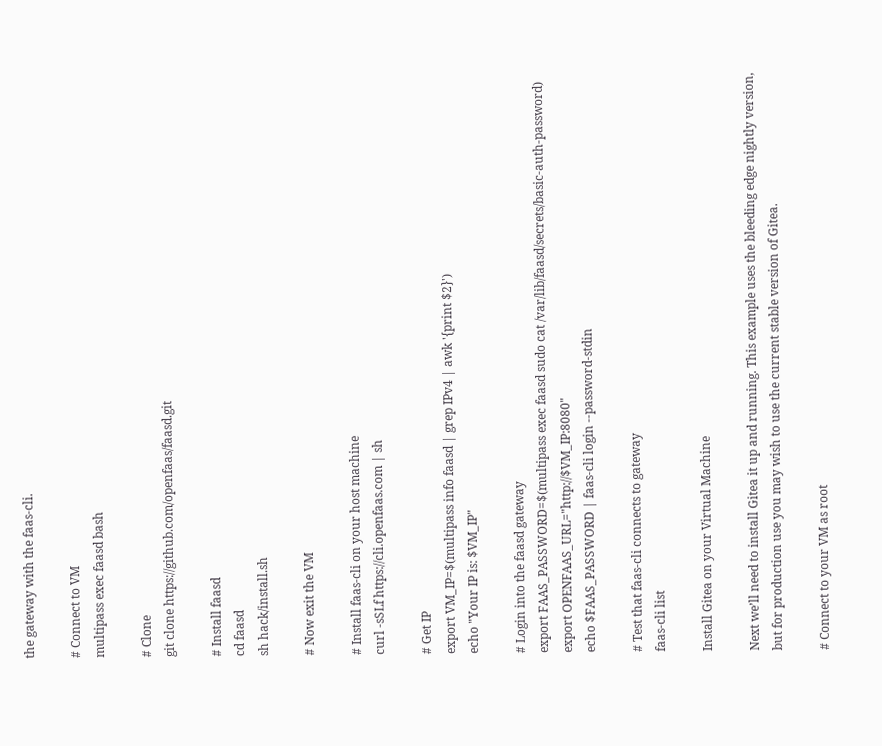the gateway with the faas-cli.

# Connect to VM
multipass exec faasd bash

# Clone
git clone https://github.com/openfaas/faasd.git

# Install faasd
cd faasd
sh hack/install.sh

# Now exit the VM

# Install faas-cli on your host machine
curl -sSLf https://cli.openfaas.com | sh

# Get IP
export VM_IP=$(multipass info faasd | grep IPv4 | awk '{print $2}')
echo "Your IP is: $VM_IP"

# Login into the faasd gateway
export FAAS_PASSWORD=$(multipass exec faasd sudo cat /var/lib/faasd/secrets/basic-auth-password)
export OPENFAAS_URL="http://$VM_IP:8080"
echo $FAAS_PASSWORD | faas-cli login --password-stdin

# Test that faas-cli connects to gateway
faas-cli list

Install Gitea on your Virtual Machine

Next we’ll need to install Gitea it up and running. This example uses the bleeding edge nightly version, but for production use you may wish to use the current stable version of Gitea.

# Connect to your VM as root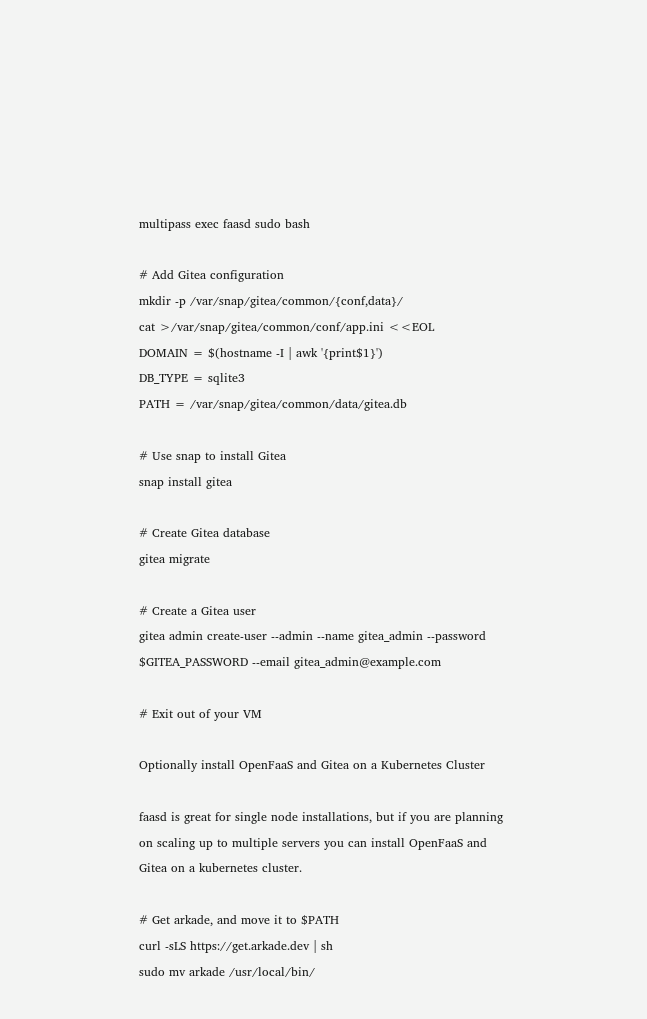multipass exec faasd sudo bash

# Add Gitea configuration
mkdir -p /var/snap/gitea/common/{conf,data}/
cat >/var/snap/gitea/common/conf/app.ini <<EOL
DOMAIN = $(hostname -I | awk '{print$1}')
DB_TYPE = sqlite3
PATH = /var/snap/gitea/common/data/gitea.db

# Use snap to install Gitea
snap install gitea

# Create Gitea database
gitea migrate

# Create a Gitea user
gitea admin create-user --admin --name gitea_admin --password $GITEA_PASSWORD --email gitea_admin@example.com

# Exit out of your VM

Optionally install OpenFaaS and Gitea on a Kubernetes Cluster

faasd is great for single node installations, but if you are planning on scaling up to multiple servers you can install OpenFaaS and Gitea on a kubernetes cluster.

# Get arkade, and move it to $PATH
curl -sLS https://get.arkade.dev | sh
sudo mv arkade /usr/local/bin/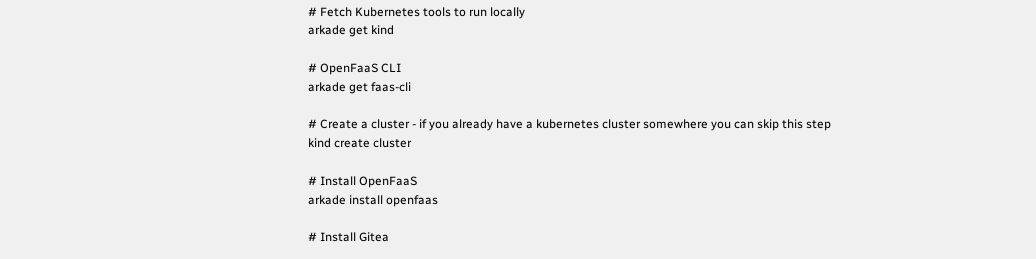# Fetch Kubernetes tools to run locally
arkade get kind

# OpenFaaS CLI
arkade get faas-cli

# Create a cluster - if you already have a kubernetes cluster somewhere you can skip this step
kind create cluster

# Install OpenFaaS
arkade install openfaas

# Install Gitea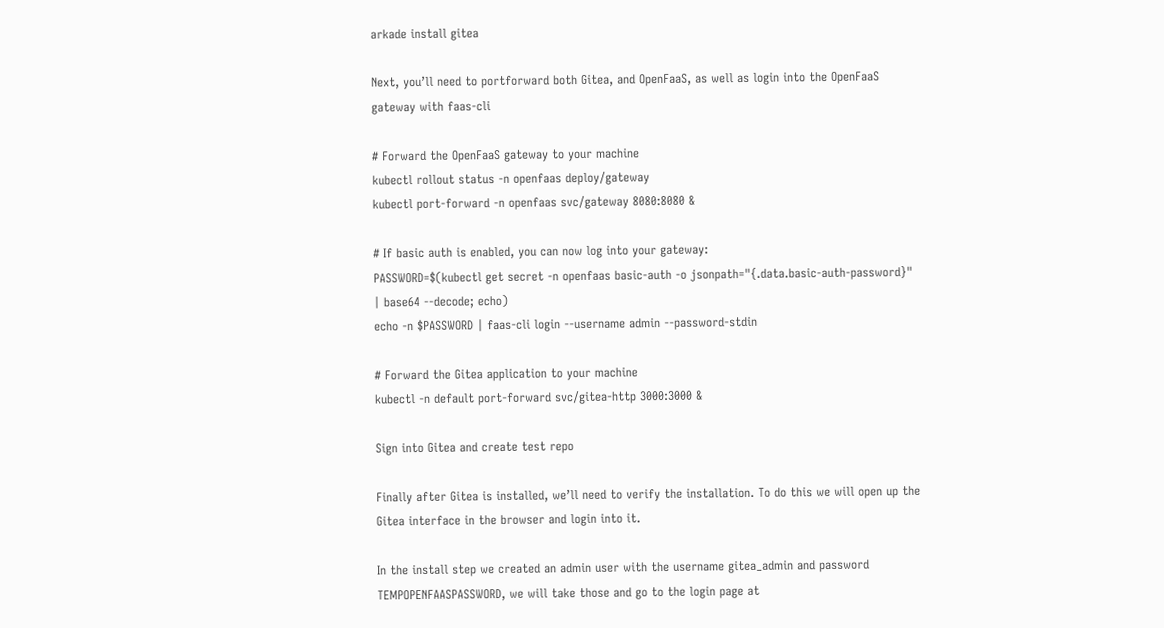arkade install gitea

Next, you’ll need to portforward both Gitea, and OpenFaaS, as well as login into the OpenFaaS gateway with faas-cli

# Forward the OpenFaaS gateway to your machine
kubectl rollout status -n openfaas deploy/gateway
kubectl port-forward -n openfaas svc/gateway 8080:8080 &

# If basic auth is enabled, you can now log into your gateway:
PASSWORD=$(kubectl get secret -n openfaas basic-auth -o jsonpath="{.data.basic-auth-password}" | base64 --decode; echo)
echo -n $PASSWORD | faas-cli login --username admin --password-stdin

# Forward the Gitea application to your machine
kubectl -n default port-forward svc/gitea-http 3000:3000 &

Sign into Gitea and create test repo

Finally after Gitea is installed, we’ll need to verify the installation. To do this we will open up the Gitea interface in the browser and login into it.

In the install step we created an admin user with the username gitea_admin and password TEMPOPENFAASPASSWORD, we will take those and go to the login page at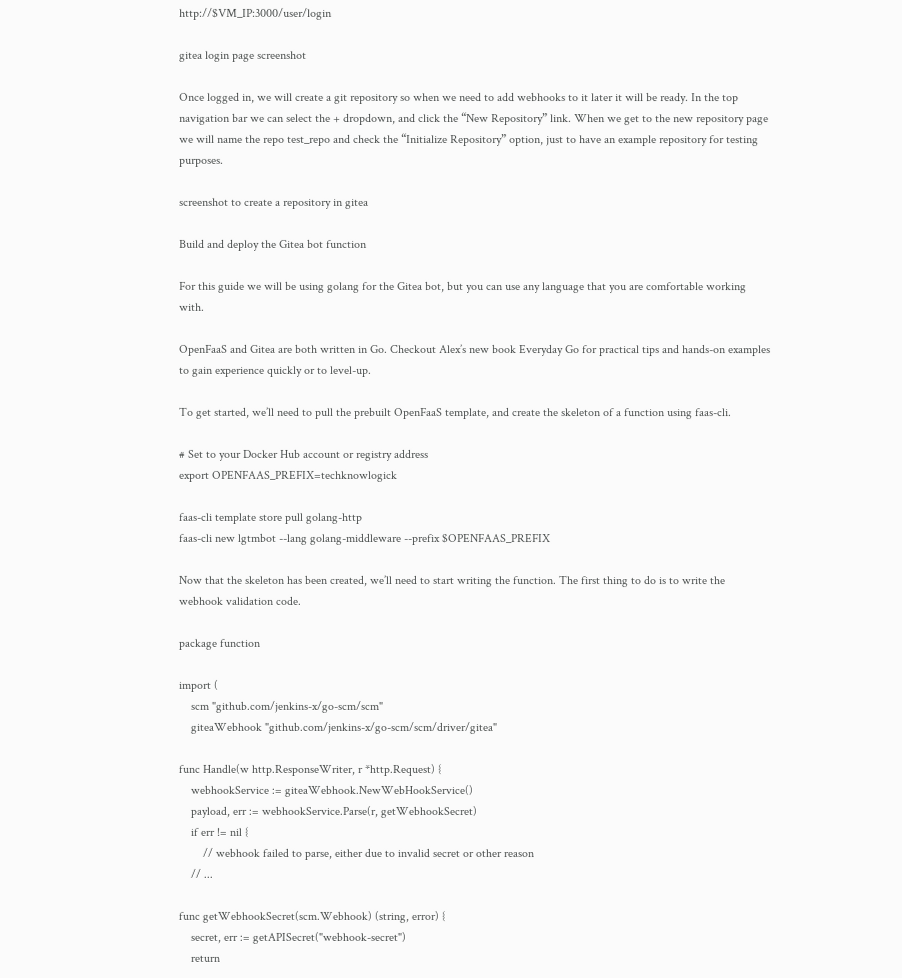http://$VM_IP:3000/user/login

gitea login page screenshot

Once logged in, we will create a git repository so when we need to add webhooks to it later it will be ready. In the top navigation bar we can select the + dropdown, and click the “New Repository” link. When we get to the new repository page we will name the repo test_repo and check the “Initialize Repository” option, just to have an example repository for testing purposes.

screenshot to create a repository in gitea

Build and deploy the Gitea bot function

For this guide we will be using golang for the Gitea bot, but you can use any language that you are comfortable working with.

OpenFaaS and Gitea are both written in Go. Checkout Alex’s new book Everyday Go for practical tips and hands-on examples to gain experience quickly or to level-up.

To get started, we’ll need to pull the prebuilt OpenFaaS template, and create the skeleton of a function using faas-cli.

# Set to your Docker Hub account or registry address
export OPENFAAS_PREFIX=techknowlogick

faas-cli template store pull golang-http
faas-cli new lgtmbot --lang golang-middleware --prefix $OPENFAAS_PREFIX

Now that the skeleton has been created, we’ll need to start writing the function. The first thing to do is to write the webhook validation code.

package function

import (
    scm "github.com/jenkins-x/go-scm/scm"
    giteaWebhook "github.com/jenkins-x/go-scm/scm/driver/gitea"

func Handle(w http.ResponseWriter, r *http.Request) {
    webhookService := giteaWebhook.NewWebHookService()
    payload, err := webhookService.Parse(r, getWebhookSecret)
    if err != nil {
        // webhook failed to parse, either due to invalid secret or other reason
    // ...

func getWebhookSecret(scm.Webhook) (string, error) {
    secret, err := getAPISecret("webhook-secret")
    return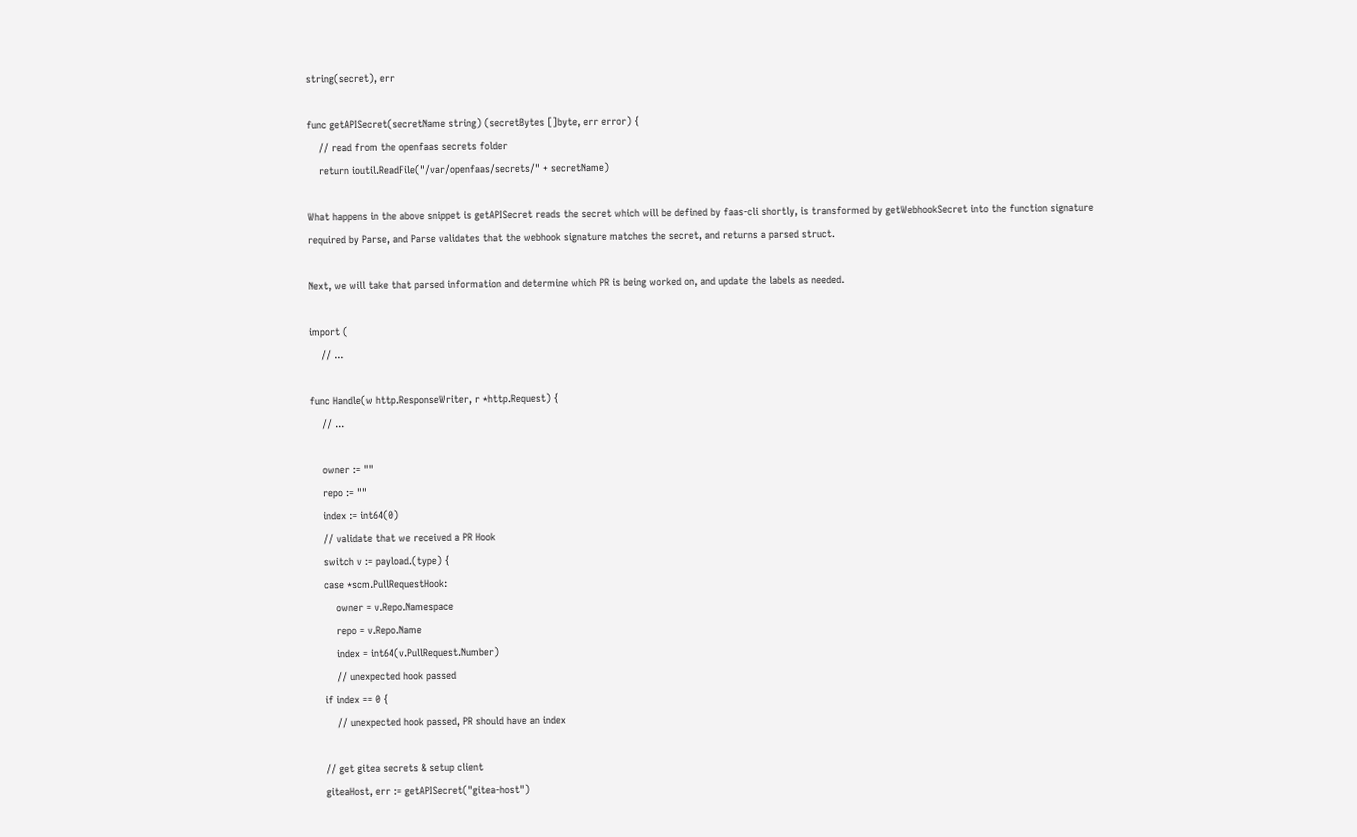string(secret), err

func getAPISecret(secretName string) (secretBytes []byte, err error) {
    // read from the openfaas secrets folder
    return ioutil.ReadFile("/var/openfaas/secrets/" + secretName)

What happens in the above snippet is getAPISecret reads the secret which will be defined by faas-cli shortly, is transformed by getWebhookSecret into the function signature required by Parse, and Parse validates that the webhook signature matches the secret, and returns a parsed struct.

Next, we will take that parsed information and determine which PR is being worked on, and update the labels as needed.

import (
    // ...

func Handle(w http.ResponseWriter, r *http.Request) {
    // ...

    owner := ""
    repo := ""
    index := int64(0)
    // validate that we received a PR Hook
    switch v := payload.(type) {
    case *scm.PullRequestHook:
        owner = v.Repo.Namespace
        repo = v.Repo.Name
        index = int64(v.PullRequest.Number)
        // unexpected hook passed
    if index == 0 {
        // unexpected hook passed, PR should have an index

    // get gitea secrets & setup client
    giteaHost, err := getAPISecret("gitea-host")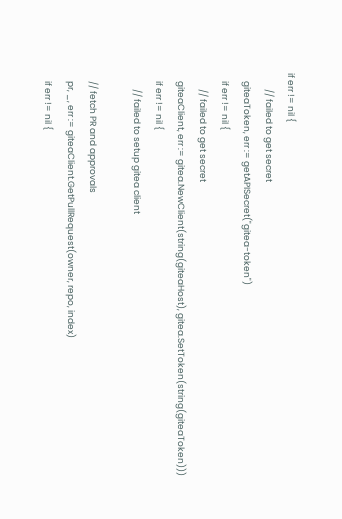if err != nil {
        // failed to get secret
    giteaToken, err := getAPISecret("gitea-token")
    if err != nil {
        // failed to get secret
    giteaClient, err := gitea.NewClient(string(giteaHost), gitea.SetToken(string(giteaToken)))
    if err != nil {
        // failed to setup gitea client

    // fetch PR and approvals
    pr, _, err := giteaClient.GetPullRequest(owner, repo, index)
    if err != nil {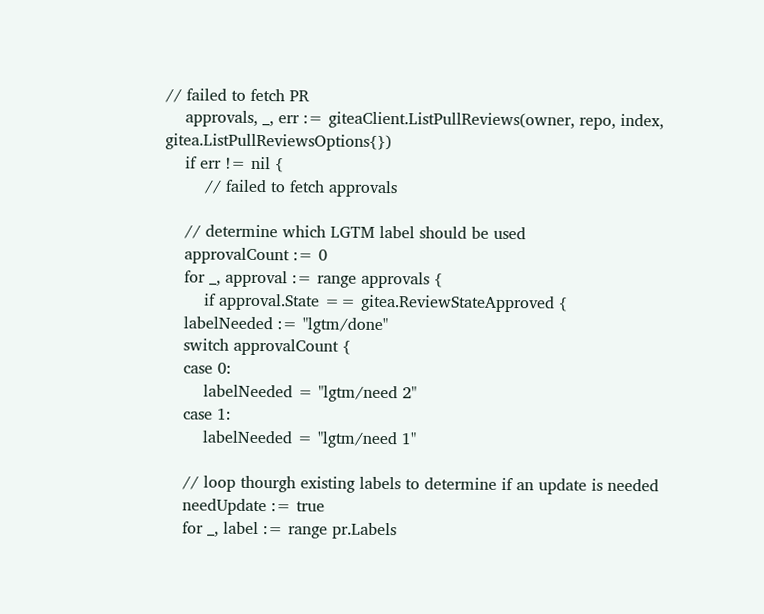// failed to fetch PR
    approvals, _, err := giteaClient.ListPullReviews(owner, repo, index, gitea.ListPullReviewsOptions{})
    if err != nil {
        // failed to fetch approvals

    // determine which LGTM label should be used
    approvalCount := 0
    for _, approval := range approvals {
        if approval.State == gitea.ReviewStateApproved {
    labelNeeded := "lgtm/done"
    switch approvalCount {
    case 0:
        labelNeeded = "lgtm/need 2"
    case 1:
        labelNeeded = "lgtm/need 1"

    // loop thourgh existing labels to determine if an update is needed
    needUpdate := true
    for _, label := range pr.Labels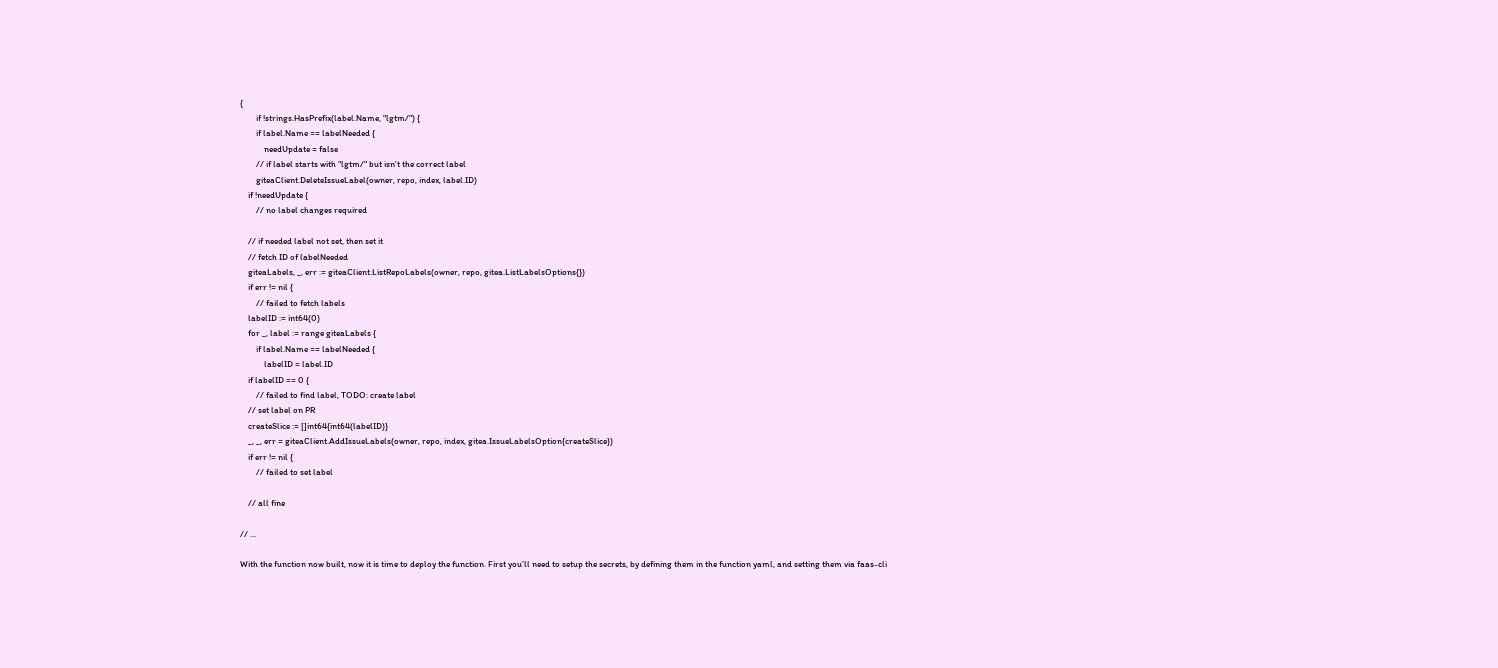{
        if !strings.HasPrefix(label.Name, "lgtm/") {
        if label.Name == labelNeeded {
            needUpdate = false
        // if label starts with "lgtm/" but isn't the correct label
        giteaClient.DeleteIssueLabel(owner, repo, index, label.ID)
    if !needUpdate {
        // no label changes required

    // if needed label not set, then set it
    // fetch ID of labelNeeded
    giteaLabels, _, err := giteaClient.ListRepoLabels(owner, repo, gitea.ListLabelsOptions{})
    if err != nil {
        // failed to fetch labels
    labelID := int64(0)
    for _, label := range giteaLabels {
        if label.Name == labelNeeded {
            labelID = label.ID
    if labelID == 0 {
        // failed to find label, TODO: create label
    // set label on PR
    createSlice := []int64{int64(labelID)}
    _, _, err = giteaClient.AddIssueLabels(owner, repo, index, gitea.IssueLabelsOption{createSlice})
    if err != nil {
        // failed to set label

    // all fine

// ...

With the function now built, now it is time to deploy the function. First you’ll need to setup the secrets, by defining them in the function yaml, and setting them via faas-cli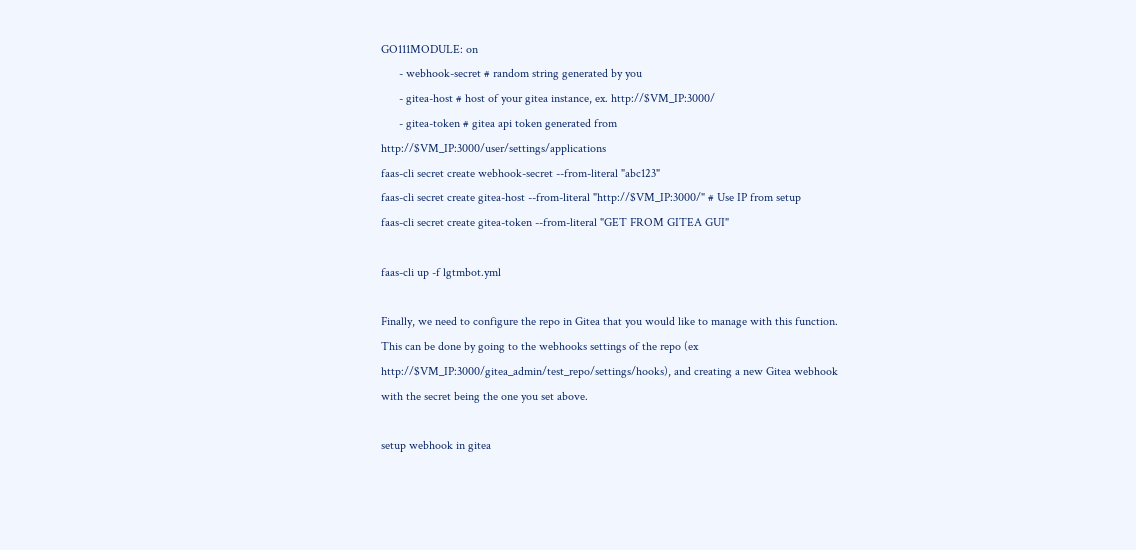GO111MODULE: on
      - webhook-secret # random string generated by you
      - gitea-host # host of your gitea instance, ex. http://$VM_IP:3000/
      - gitea-token # gitea api token generated from http://$VM_IP:3000/user/settings/applications
faas-cli secret create webhook-secret --from-literal "abc123"
faas-cli secret create gitea-host --from-literal "http://$VM_IP:3000/" # Use IP from setup
faas-cli secret create gitea-token --from-literal "GET FROM GITEA GUI"

faas-cli up -f lgtmbot.yml

Finally, we need to configure the repo in Gitea that you would like to manage with this function. This can be done by going to the webhooks settings of the repo (ex http://$VM_IP:3000/gitea_admin/test_repo/settings/hooks), and creating a new Gitea webhook with the secret being the one you set above.

setup webhook in gitea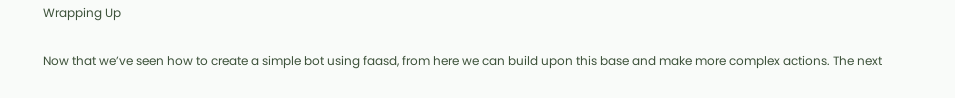Wrapping Up

Now that we’ve seen how to create a simple bot using faasd, from here we can build upon this base and make more complex actions. The next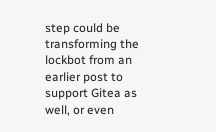step could be transforming the lockbot from an earlier post to support Gitea as well, or even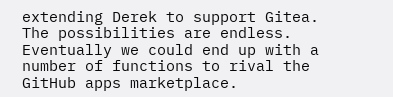extending Derek to support Gitea. The possibilities are endless. Eventually we could end up with a number of functions to rival the GitHub apps marketplace.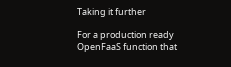Taking it further

For a production ready OpenFaaS function that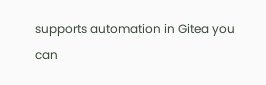supports automation in Gitea you can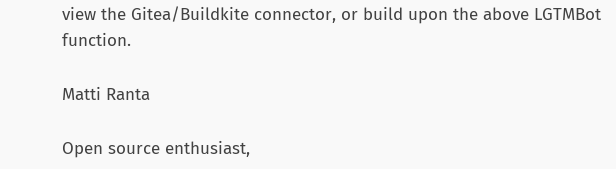view the Gitea/Buildkite connector, or build upon the above LGTMBot function.

Matti Ranta

Open source enthusiast,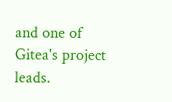and one of Gitea's project leads.